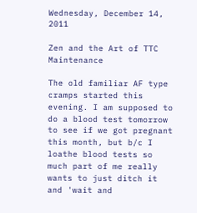Wednesday, December 14, 2011

Zen and the Art of TTC Maintenance

The old familiar AF type cramps started this evening. I am supposed to do a blood test tomorrow to see if we got pregnant this month, but b/c I loathe blood tests so much part of me really wants to just ditch it and 'wait and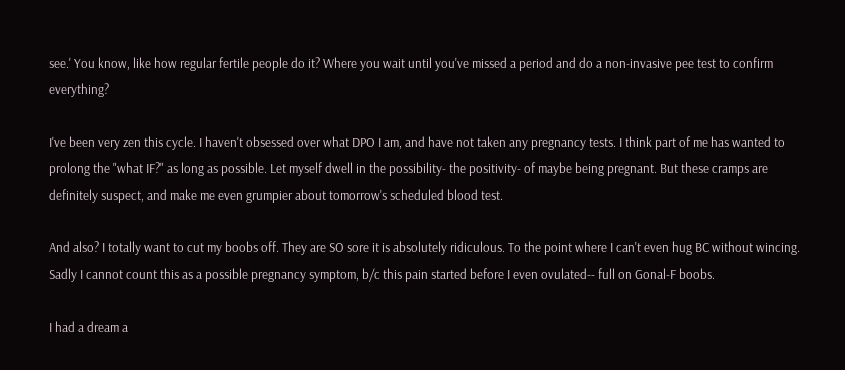see.' You know, like how regular fertile people do it? Where you wait until you've missed a period and do a non-invasive pee test to confirm everything?

I've been very zen this cycle. I haven't obsessed over what DPO I am, and have not taken any pregnancy tests. I think part of me has wanted to prolong the "what IF?" as long as possible. Let myself dwell in the possibility- the positivity- of maybe being pregnant. But these cramps are definitely suspect, and make me even grumpier about tomorrow's scheduled blood test.

And also? I totally want to cut my boobs off. They are SO sore it is absolutely ridiculous. To the point where I can't even hug BC without wincing.  Sadly I cannot count this as a possible pregnancy symptom, b/c this pain started before I even ovulated-- full on Gonal-F boobs.

I had a dream a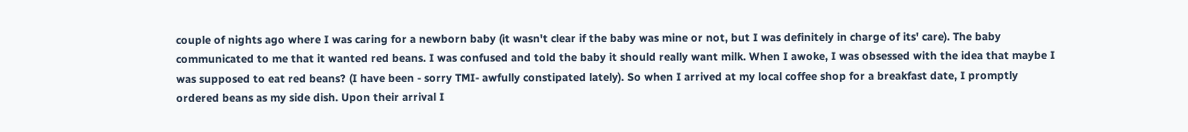couple of nights ago where I was caring for a newborn baby (it wasn't clear if the baby was mine or not, but I was definitely in charge of its' care). The baby communicated to me that it wanted red beans. I was confused and told the baby it should really want milk. When I awoke, I was obsessed with the idea that maybe I was supposed to eat red beans? (I have been - sorry TMI- awfully constipated lately). So when I arrived at my local coffee shop for a breakfast date, I promptly ordered beans as my side dish. Upon their arrival I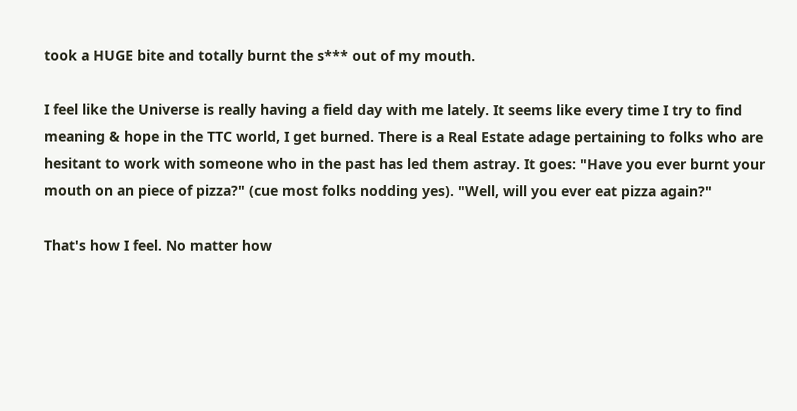took a HUGE bite and totally burnt the s*** out of my mouth.

I feel like the Universe is really having a field day with me lately. It seems like every time I try to find meaning & hope in the TTC world, I get burned. There is a Real Estate adage pertaining to folks who are hesitant to work with someone who in the past has led them astray. It goes: "Have you ever burnt your mouth on an piece of pizza?" (cue most folks nodding yes). "Well, will you ever eat pizza again?"

That's how I feel. No matter how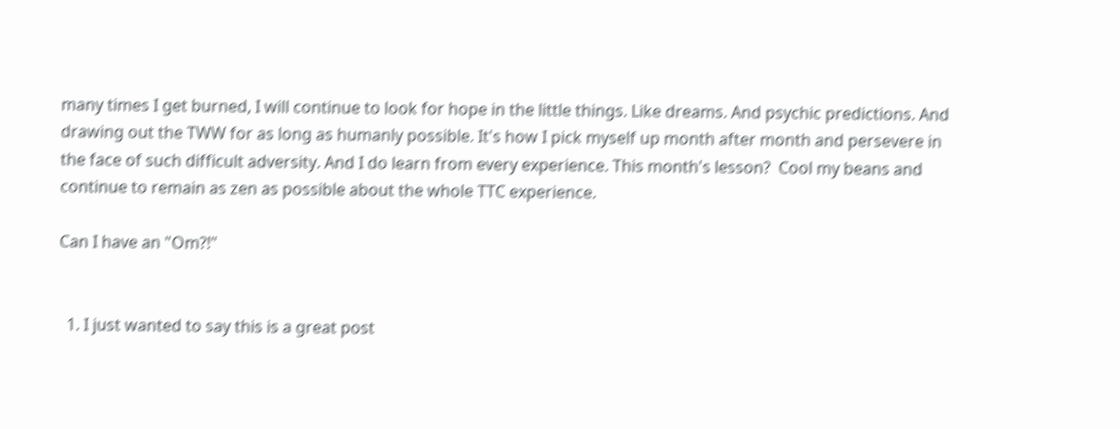many times I get burned, I will continue to look for hope in the little things. Like dreams. And psychic predictions. And drawing out the TWW for as long as humanly possible. It's how I pick myself up month after month and persevere in the face of such difficult adversity. And I do learn from every experience. This month's lesson?  Cool my beans and continue to remain as zen as possible about the whole TTC experience.

Can I have an "Om?!"


  1. I just wanted to say this is a great post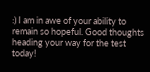:) I am in awe of your ability to remain so hopeful. Good thoughts heading your way for the test today!